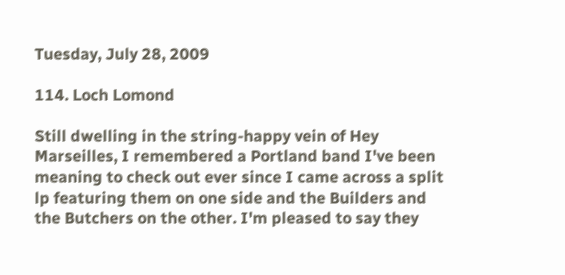Tuesday, July 28, 2009

114. Loch Lomond

Still dwelling in the string-happy vein of Hey Marseilles, I remembered a Portland band I've been meaning to check out ever since I came across a split lp featuring them on one side and the Builders and the Butchers on the other. I'm pleased to say they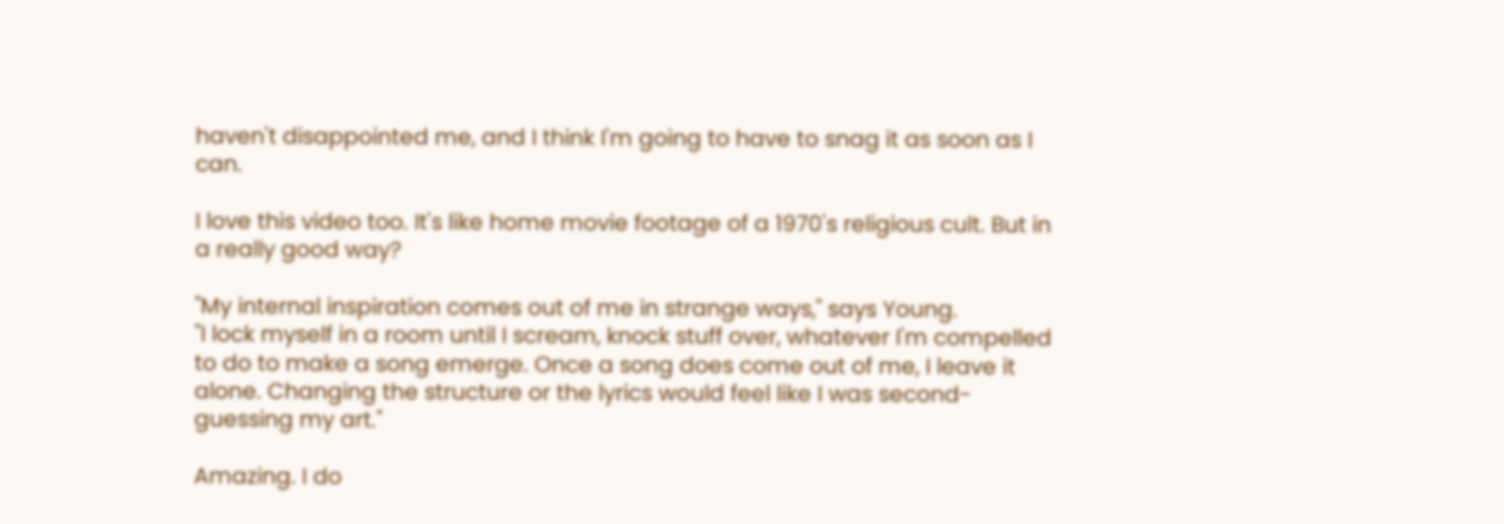haven't disappointed me, and I think I'm going to have to snag it as soon as I can.

I love this video too. It's like home movie footage of a 1970's religious cult. But in a really good way?

"My internal inspiration comes out of me in strange ways," says Young.
"I lock myself in a room until I scream, knock stuff over, whatever I'm compelled to do to make a song emerge. Once a song does come out of me, I leave it alone. Changing the structure or the lyrics would feel like I was second-guessing my art."

Amazing. I do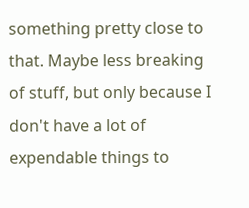something pretty close to that. Maybe less breaking of stuff, but only because I don't have a lot of expendable things to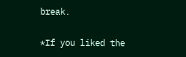break.

*If you liked the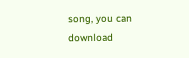song, you can download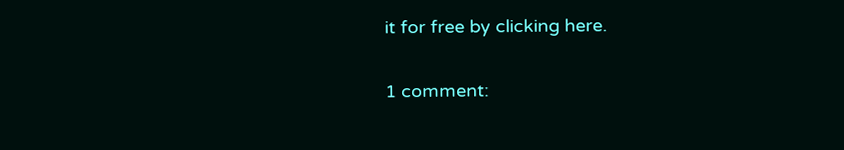it for free by clicking here.

1 comment: